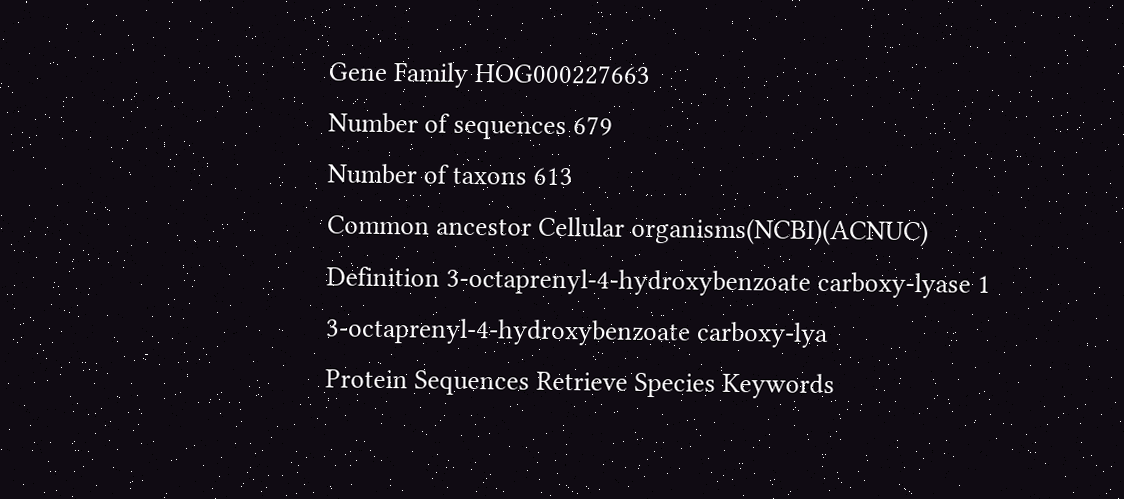Gene Family HOG000227663
Number of sequences 679
Number of taxons 613
Common ancestor Cellular organisms(NCBI)(ACNUC)
Definition 3-octaprenyl-4-hydroxybenzoate carboxy-lyase 1
3-octaprenyl-4-hydroxybenzoate carboxy-lya
Protein Sequences Retrieve Species Keywords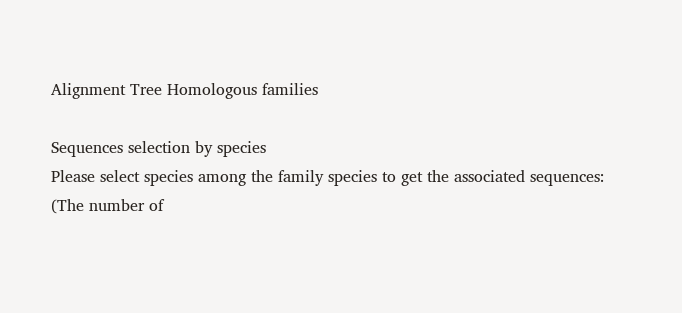Alignment Tree Homologous families

Sequences selection by species
Please select species among the family species to get the associated sequences:
(The number of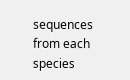sequences from each species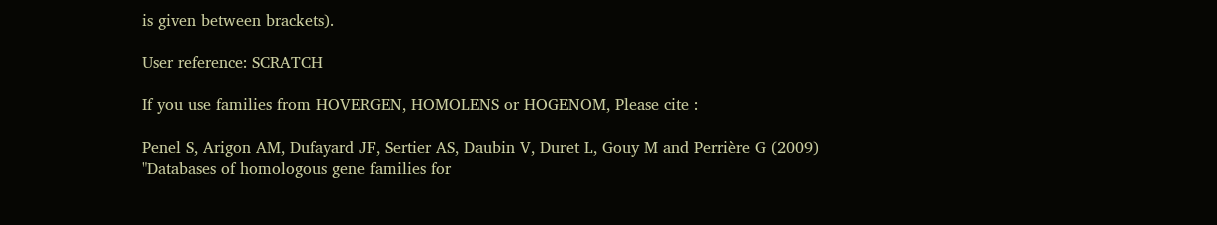is given between brackets).

User reference: SCRATCH

If you use families from HOVERGEN, HOMOLENS or HOGENOM, Please cite :

Penel S, Arigon AM, Dufayard JF, Sertier AS, Daubin V, Duret L, Gouy M and Perrière G (2009)
"Databases of homologous gene families for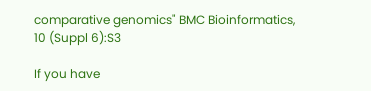comparative genomics" BMC Bioinformatics, 10 (Suppl 6):S3

If you have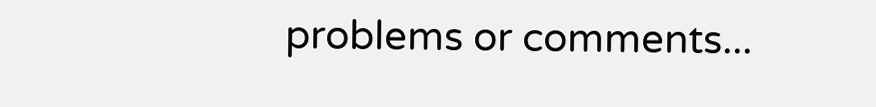problems or comments...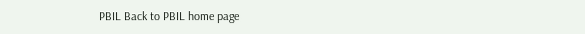PBIL Back to PBIL home page